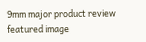9mm major product review featured image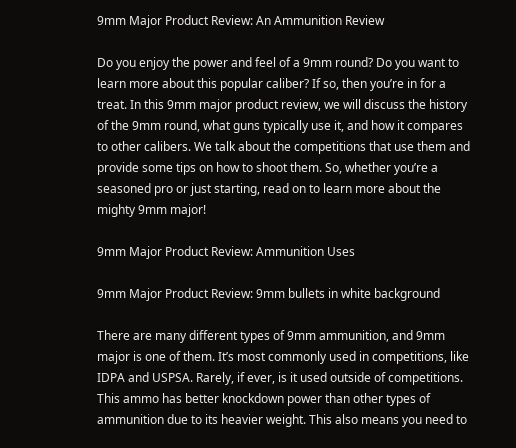9mm Major Product Review: An Ammunition Review

Do you enjoy the power and feel of a 9mm round? Do you want to learn more about this popular caliber? If so, then you’re in for a treat. In this 9mm major product review, we will discuss the history of the 9mm round, what guns typically use it, and how it compares to other calibers. We talk about the competitions that use them and provide some tips on how to shoot them. So, whether you’re a seasoned pro or just starting, read on to learn more about the mighty 9mm major!

9mm Major Product Review: Ammunition Uses

9mm Major Product Review: 9mm bullets in white background

There are many different types of 9mm ammunition, and 9mm major is one of them. It’s most commonly used in competitions, like IDPA and USPSA. Rarely, if ever, is it used outside of competitions. This ammo has better knockdown power than other types of ammunition due to its heavier weight. This also means you need to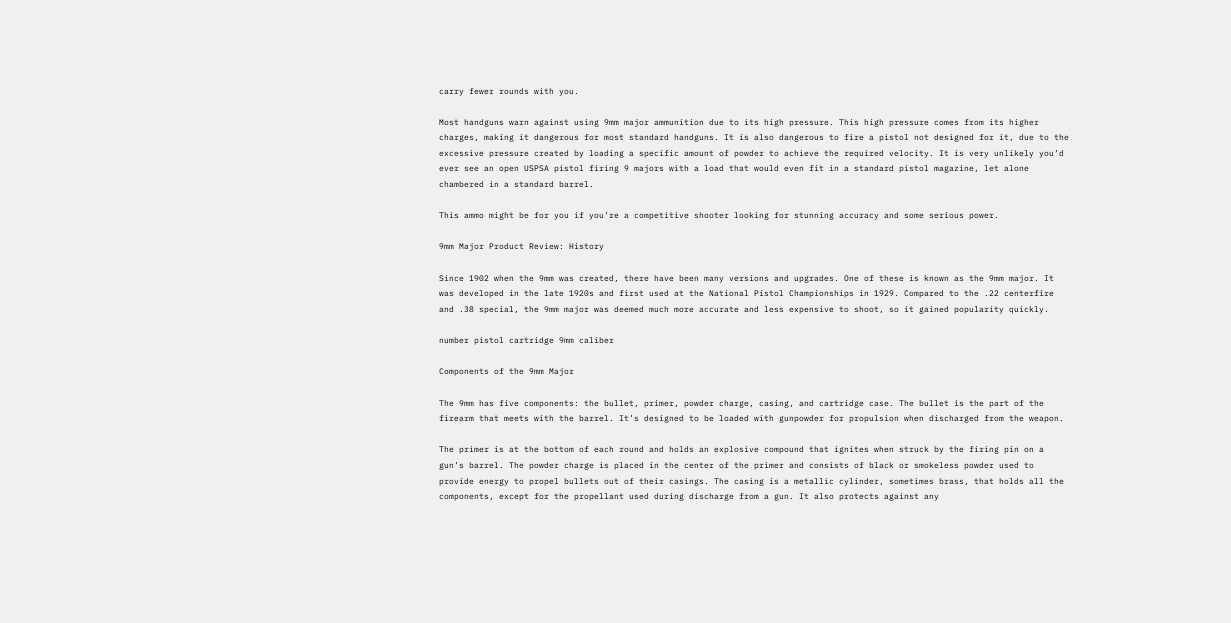carry fewer rounds with you.

Most handguns warn against using 9mm major ammunition due to its high pressure. This high pressure comes from its higher charges, making it dangerous for most standard handguns. It is also dangerous to fire a pistol not designed for it, due to the excessive pressure created by loading a specific amount of powder to achieve the required velocity. It is very unlikely you’d ever see an open USPSA pistol firing 9 majors with a load that would even fit in a standard pistol magazine, let alone chambered in a standard barrel.

This ammo might be for you if you’re a competitive shooter looking for stunning accuracy and some serious power.

9mm Major Product Review: History

Since 1902 when the 9mm was created, there have been many versions and upgrades. One of these is known as the 9mm major. It was developed in the late 1920s and first used at the National Pistol Championships in 1929. Compared to the .22 centerfire and .38 special, the 9mm major was deemed much more accurate and less expensive to shoot, so it gained popularity quickly.

number pistol cartridge 9mm caliber

Components of the 9mm Major

The 9mm has five components: the bullet, primer, powder charge, casing, and cartridge case. The bullet is the part of the firearm that meets with the barrel. It’s designed to be loaded with gunpowder for propulsion when discharged from the weapon.

The primer is at the bottom of each round and holds an explosive compound that ignites when struck by the firing pin on a gun’s barrel. The powder charge is placed in the center of the primer and consists of black or smokeless powder used to provide energy to propel bullets out of their casings. The casing is a metallic cylinder, sometimes brass, that holds all the components, except for the propellant used during discharge from a gun. It also protects against any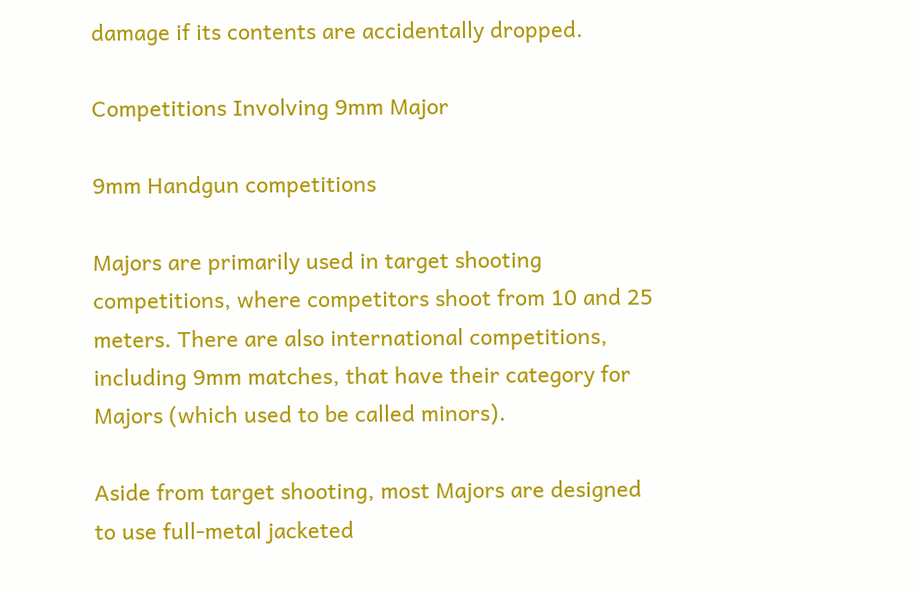damage if its contents are accidentally dropped.

Competitions Involving 9mm Major

9mm Handgun competitions

Majors are primarily used in target shooting competitions, where competitors shoot from 10 and 25 meters. There are also international competitions, including 9mm matches, that have their category for Majors (which used to be called minors).

Aside from target shooting, most Majors are designed to use full-metal jacketed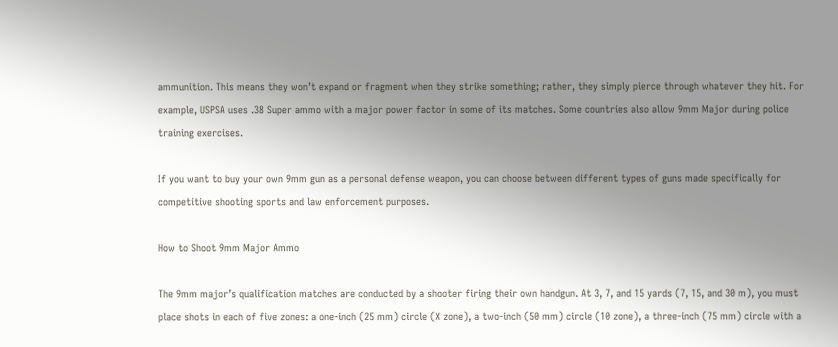ammunition. This means they won’t expand or fragment when they strike something; rather, they simply pierce through whatever they hit. For example, USPSA uses .38 Super ammo with a major power factor in some of its matches. Some countries also allow 9mm Major during police training exercises.

If you want to buy your own 9mm gun as a personal defense weapon, you can choose between different types of guns made specifically for competitive shooting sports and law enforcement purposes.

How to Shoot 9mm Major Ammo

The 9mm major’s qualification matches are conducted by a shooter firing their own handgun. At 3, 7, and 15 yards (7, 15, and 30 m), you must place shots in each of five zones: a one-inch (25 mm) circle (X zone), a two-inch (50 mm) circle (10 zone), a three-inch (75 mm) circle with a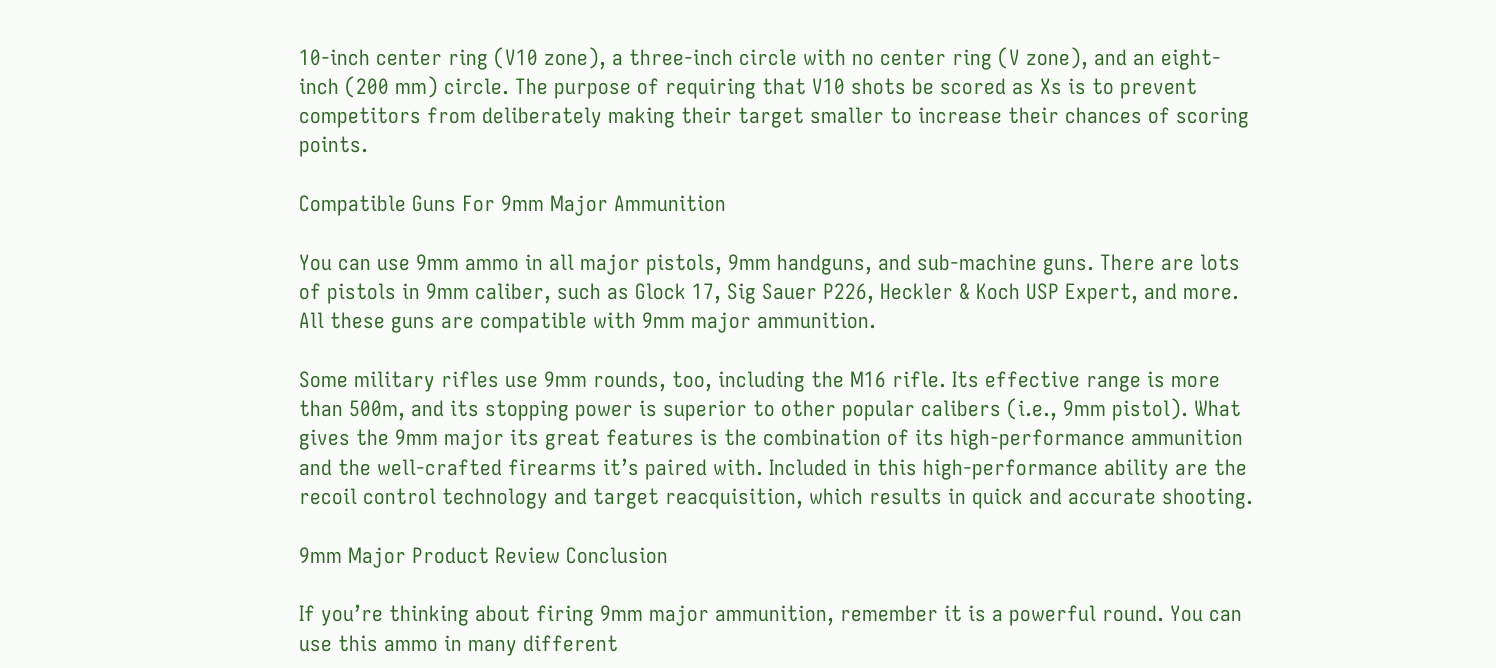10-inch center ring (V10 zone), a three-inch circle with no center ring (V zone), and an eight-inch (200 mm) circle. The purpose of requiring that V10 shots be scored as Xs is to prevent competitors from deliberately making their target smaller to increase their chances of scoring points.

Compatible Guns For 9mm Major Ammunition

You can use 9mm ammo in all major pistols, 9mm handguns, and sub-machine guns. There are lots of pistols in 9mm caliber, such as Glock 17, Sig Sauer P226, Heckler & Koch USP Expert, and more. All these guns are compatible with 9mm major ammunition.

Some military rifles use 9mm rounds, too, including the M16 rifle. Its effective range is more than 500m, and its stopping power is superior to other popular calibers (i.e., 9mm pistol). What gives the 9mm major its great features is the combination of its high-performance ammunition and the well-crafted firearms it’s paired with. Included in this high-performance ability are the recoil control technology and target reacquisition, which results in quick and accurate shooting.

9mm Major Product Review Conclusion

If you’re thinking about firing 9mm major ammunition, remember it is a powerful round. You can use this ammo in many different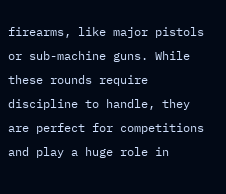firearms, like major pistols or sub-machine guns. While these rounds require discipline to handle, they are perfect for competitions and play a huge role in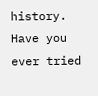history. Have you ever tried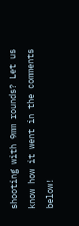shooting with 9mm rounds? Let us know how it went in the comments below!